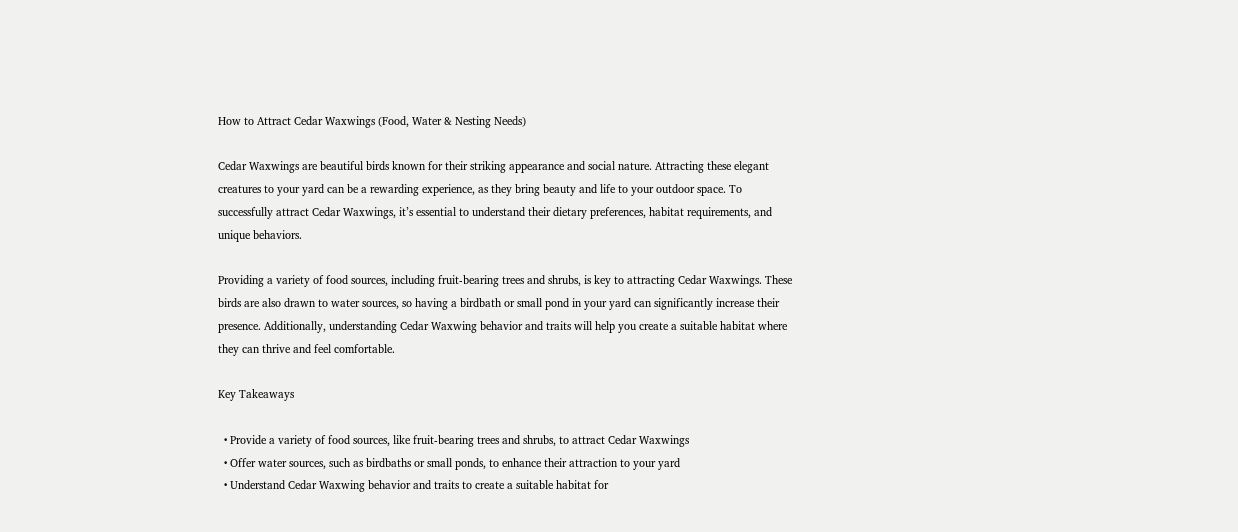How to Attract Cedar Waxwings (Food, Water & Nesting Needs)

Cedar Waxwings are beautiful birds known for their striking appearance and social nature. Attracting these elegant creatures to your yard can be a rewarding experience, as they bring beauty and life to your outdoor space. To successfully attract Cedar Waxwings, it’s essential to understand their dietary preferences, habitat requirements, and unique behaviors.

Providing a variety of food sources, including fruit-bearing trees and shrubs, is key to attracting Cedar Waxwings. These birds are also drawn to water sources, so having a birdbath or small pond in your yard can significantly increase their presence. Additionally, understanding Cedar Waxwing behavior and traits will help you create a suitable habitat where they can thrive and feel comfortable.

Key Takeaways

  • Provide a variety of food sources, like fruit-bearing trees and shrubs, to attract Cedar Waxwings
  • Offer water sources, such as birdbaths or small ponds, to enhance their attraction to your yard
  • Understand Cedar Waxwing behavior and traits to create a suitable habitat for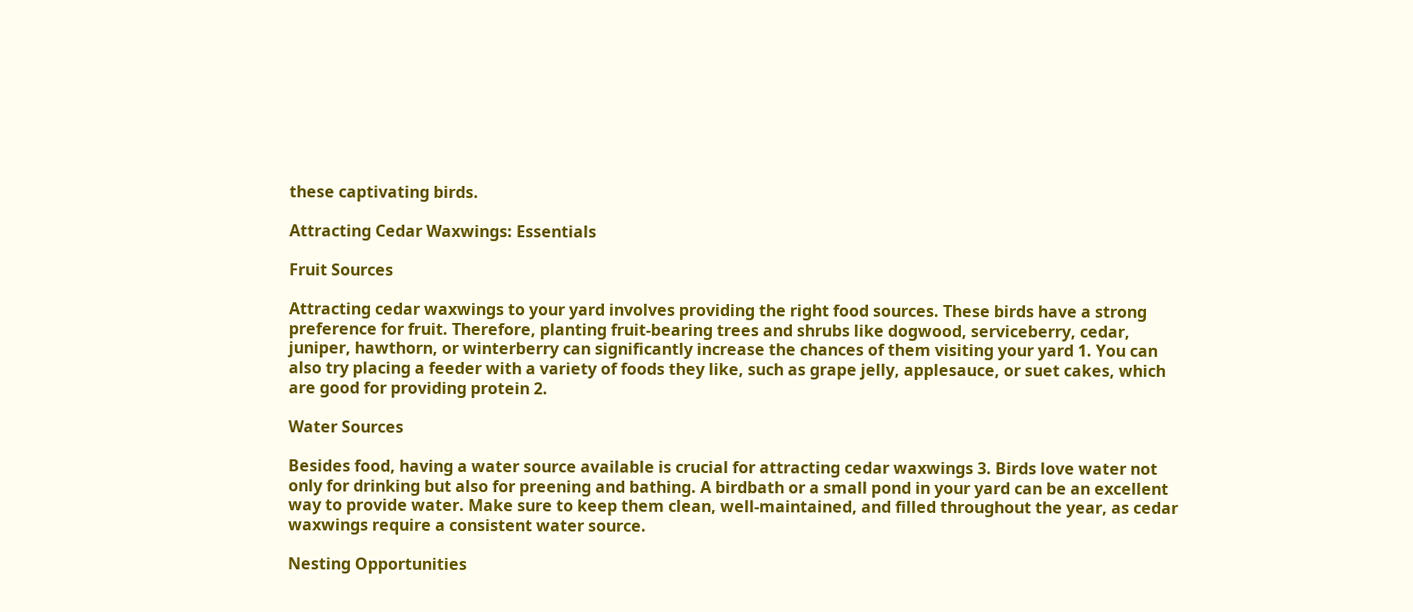these captivating birds.

Attracting Cedar Waxwings: Essentials

Fruit Sources

Attracting cedar waxwings to your yard involves providing the right food sources. These birds have a strong preference for fruit. Therefore, planting fruit-bearing trees and shrubs like dogwood, serviceberry, cedar, juniper, hawthorn, or winterberry can significantly increase the chances of them visiting your yard 1. You can also try placing a feeder with a variety of foods they like, such as grape jelly, applesauce, or suet cakes, which are good for providing protein 2.

Water Sources

Besides food, having a water source available is crucial for attracting cedar waxwings 3. Birds love water not only for drinking but also for preening and bathing. A birdbath or a small pond in your yard can be an excellent way to provide water. Make sure to keep them clean, well-maintained, and filled throughout the year, as cedar waxwings require a consistent water source.

Nesting Opportunities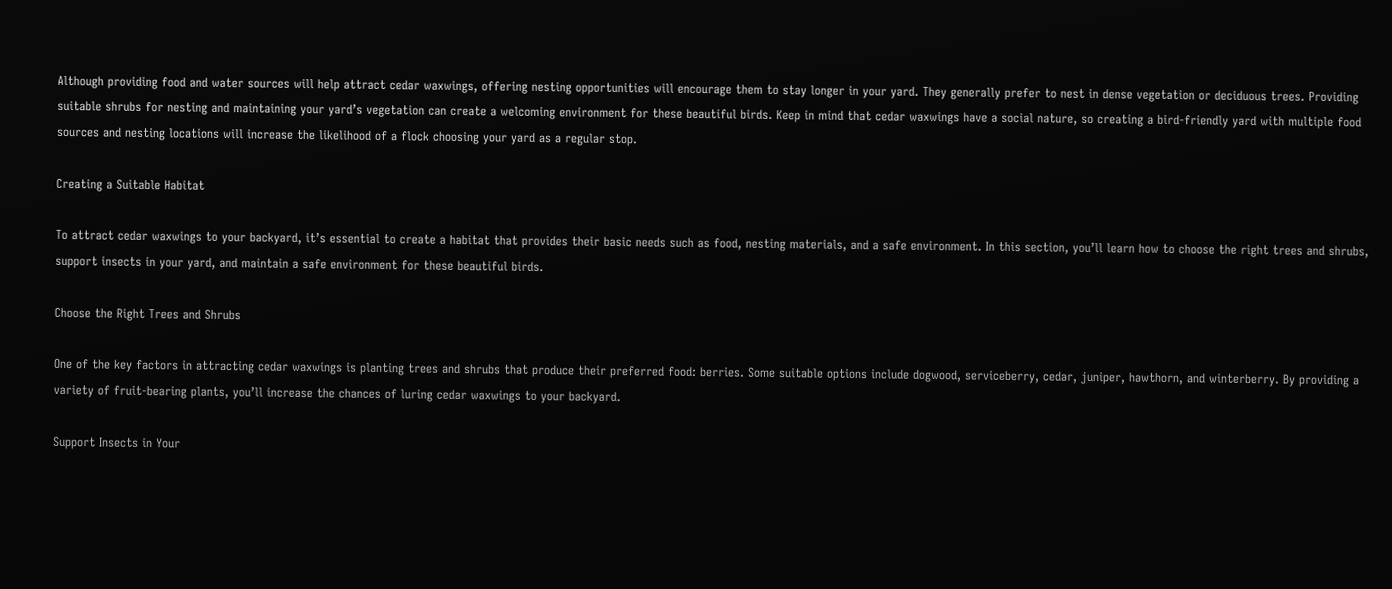Although providing food and water sources will help attract cedar waxwings, offering nesting opportunities will encourage them to stay longer in your yard. They generally prefer to nest in dense vegetation or deciduous trees. Providing suitable shrubs for nesting and maintaining your yard’s vegetation can create a welcoming environment for these beautiful birds. Keep in mind that cedar waxwings have a social nature, so creating a bird-friendly yard with multiple food sources and nesting locations will increase the likelihood of a flock choosing your yard as a regular stop.

Creating a Suitable Habitat

To attract cedar waxwings to your backyard, it’s essential to create a habitat that provides their basic needs such as food, nesting materials, and a safe environment. In this section, you’ll learn how to choose the right trees and shrubs, support insects in your yard, and maintain a safe environment for these beautiful birds.

Choose the Right Trees and Shrubs

One of the key factors in attracting cedar waxwings is planting trees and shrubs that produce their preferred food: berries. Some suitable options include dogwood, serviceberry, cedar, juniper, hawthorn, and winterberry. By providing a variety of fruit-bearing plants, you’ll increase the chances of luring cedar waxwings to your backyard.

Support Insects in Your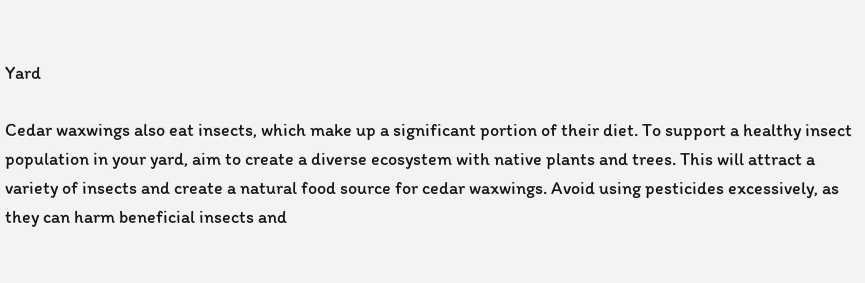Yard

Cedar waxwings also eat insects, which make up a significant portion of their diet. To support a healthy insect population in your yard, aim to create a diverse ecosystem with native plants and trees. This will attract a variety of insects and create a natural food source for cedar waxwings. Avoid using pesticides excessively, as they can harm beneficial insects and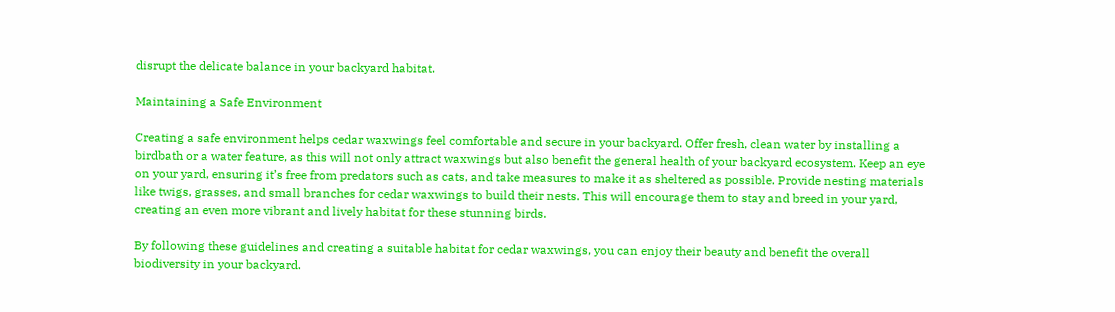disrupt the delicate balance in your backyard habitat.

Maintaining a Safe Environment

Creating a safe environment helps cedar waxwings feel comfortable and secure in your backyard. Offer fresh, clean water by installing a birdbath or a water feature, as this will not only attract waxwings but also benefit the general health of your backyard ecosystem. Keep an eye on your yard, ensuring it’s free from predators such as cats, and take measures to make it as sheltered as possible. Provide nesting materials like twigs, grasses, and small branches for cedar waxwings to build their nests. This will encourage them to stay and breed in your yard, creating an even more vibrant and lively habitat for these stunning birds.

By following these guidelines and creating a suitable habitat for cedar waxwings, you can enjoy their beauty and benefit the overall biodiversity in your backyard.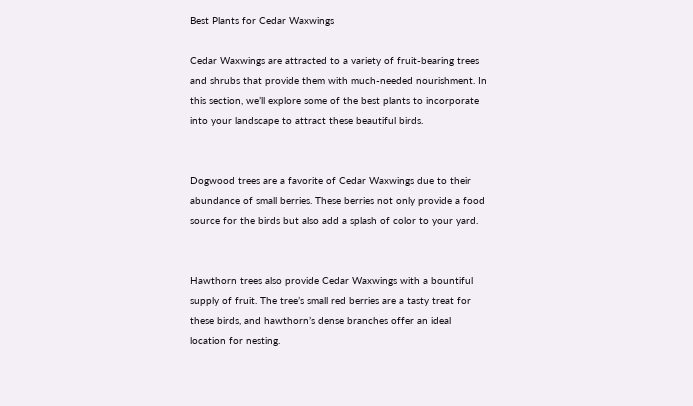Best Plants for Cedar Waxwings

Cedar Waxwings are attracted to a variety of fruit-bearing trees and shrubs that provide them with much-needed nourishment. In this section, we’ll explore some of the best plants to incorporate into your landscape to attract these beautiful birds.


Dogwood trees are a favorite of Cedar Waxwings due to their abundance of small berries. These berries not only provide a food source for the birds but also add a splash of color to your yard.


Hawthorn trees also provide Cedar Waxwings with a bountiful supply of fruit. The tree’s small red berries are a tasty treat for these birds, and hawthorn’s dense branches offer an ideal location for nesting.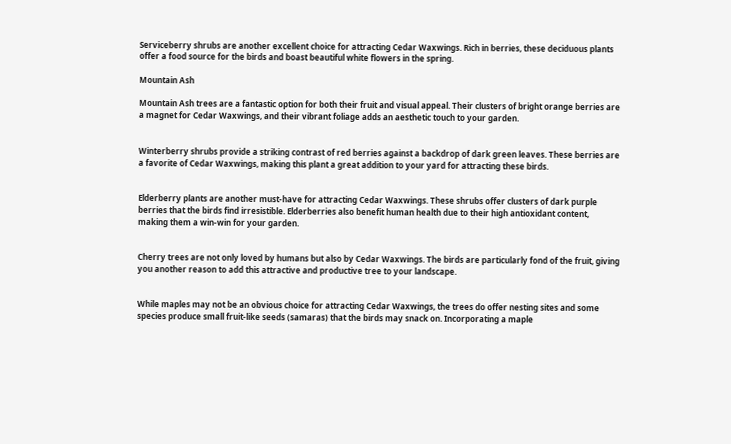Serviceberry shrubs are another excellent choice for attracting Cedar Waxwings. Rich in berries, these deciduous plants offer a food source for the birds and boast beautiful white flowers in the spring.

Mountain Ash

Mountain Ash trees are a fantastic option for both their fruit and visual appeal. Their clusters of bright orange berries are a magnet for Cedar Waxwings, and their vibrant foliage adds an aesthetic touch to your garden.


Winterberry shrubs provide a striking contrast of red berries against a backdrop of dark green leaves. These berries are a favorite of Cedar Waxwings, making this plant a great addition to your yard for attracting these birds.


Elderberry plants are another must-have for attracting Cedar Waxwings. These shrubs offer clusters of dark purple berries that the birds find irresistible. Elderberries also benefit human health due to their high antioxidant content, making them a win-win for your garden.


Cherry trees are not only loved by humans but also by Cedar Waxwings. The birds are particularly fond of the fruit, giving you another reason to add this attractive and productive tree to your landscape.


While maples may not be an obvious choice for attracting Cedar Waxwings, the trees do offer nesting sites and some species produce small fruit-like seeds (samaras) that the birds may snack on. Incorporating a maple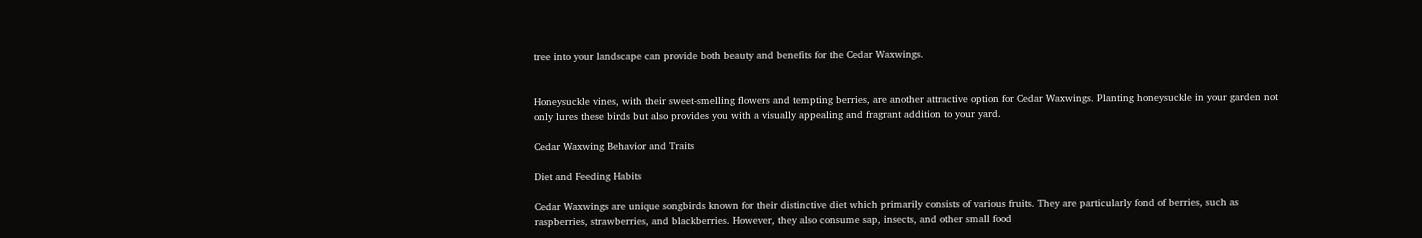tree into your landscape can provide both beauty and benefits for the Cedar Waxwings.


Honeysuckle vines, with their sweet-smelling flowers and tempting berries, are another attractive option for Cedar Waxwings. Planting honeysuckle in your garden not only lures these birds but also provides you with a visually appealing and fragrant addition to your yard.

Cedar Waxwing Behavior and Traits

Diet and Feeding Habits

Cedar Waxwings are unique songbirds known for their distinctive diet which primarily consists of various fruits. They are particularly fond of berries, such as raspberries, strawberries, and blackberries. However, they also consume sap, insects, and other small food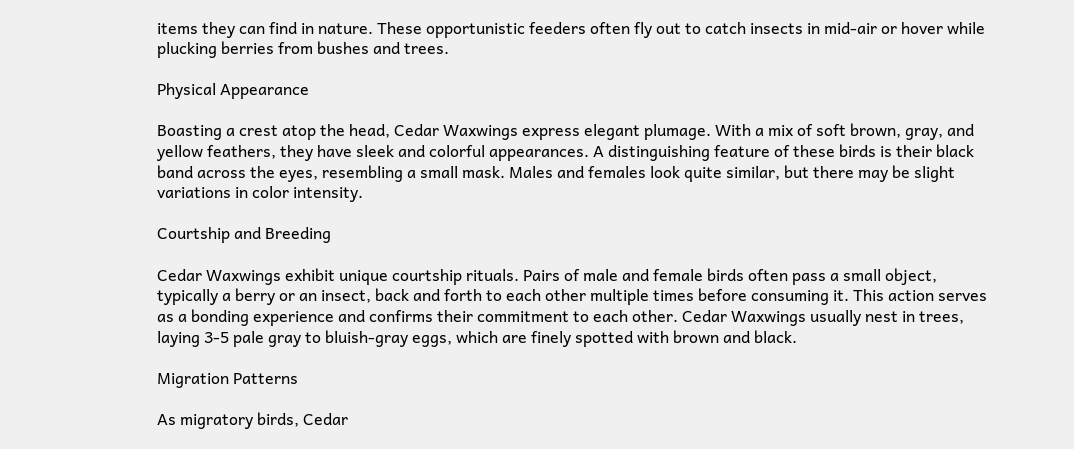items they can find in nature. These opportunistic feeders often fly out to catch insects in mid-air or hover while plucking berries from bushes and trees.

Physical Appearance

Boasting a crest atop the head, Cedar Waxwings express elegant plumage. With a mix of soft brown, gray, and yellow feathers, they have sleek and colorful appearances. A distinguishing feature of these birds is their black band across the eyes, resembling a small mask. Males and females look quite similar, but there may be slight variations in color intensity.

Courtship and Breeding

Cedar Waxwings exhibit unique courtship rituals. Pairs of male and female birds often pass a small object, typically a berry or an insect, back and forth to each other multiple times before consuming it. This action serves as a bonding experience and confirms their commitment to each other. Cedar Waxwings usually nest in trees, laying 3-5 pale gray to bluish-gray eggs, which are finely spotted with brown and black.

Migration Patterns

As migratory birds, Cedar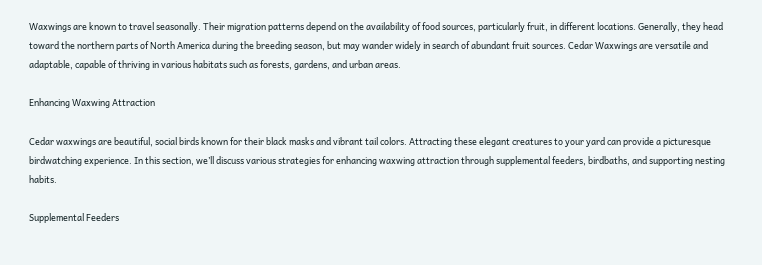Waxwings are known to travel seasonally. Their migration patterns depend on the availability of food sources, particularly fruit, in different locations. Generally, they head toward the northern parts of North America during the breeding season, but may wander widely in search of abundant fruit sources. Cedar Waxwings are versatile and adaptable, capable of thriving in various habitats such as forests, gardens, and urban areas.

Enhancing Waxwing Attraction

Cedar waxwings are beautiful, social birds known for their black masks and vibrant tail colors. Attracting these elegant creatures to your yard can provide a picturesque birdwatching experience. In this section, we’ll discuss various strategies for enhancing waxwing attraction through supplemental feeders, birdbaths, and supporting nesting habits.

Supplemental Feeders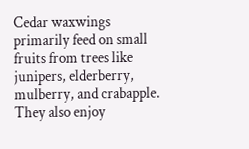Cedar waxwings primarily feed on small fruits from trees like junipers, elderberry, mulberry, and crabapple. They also enjoy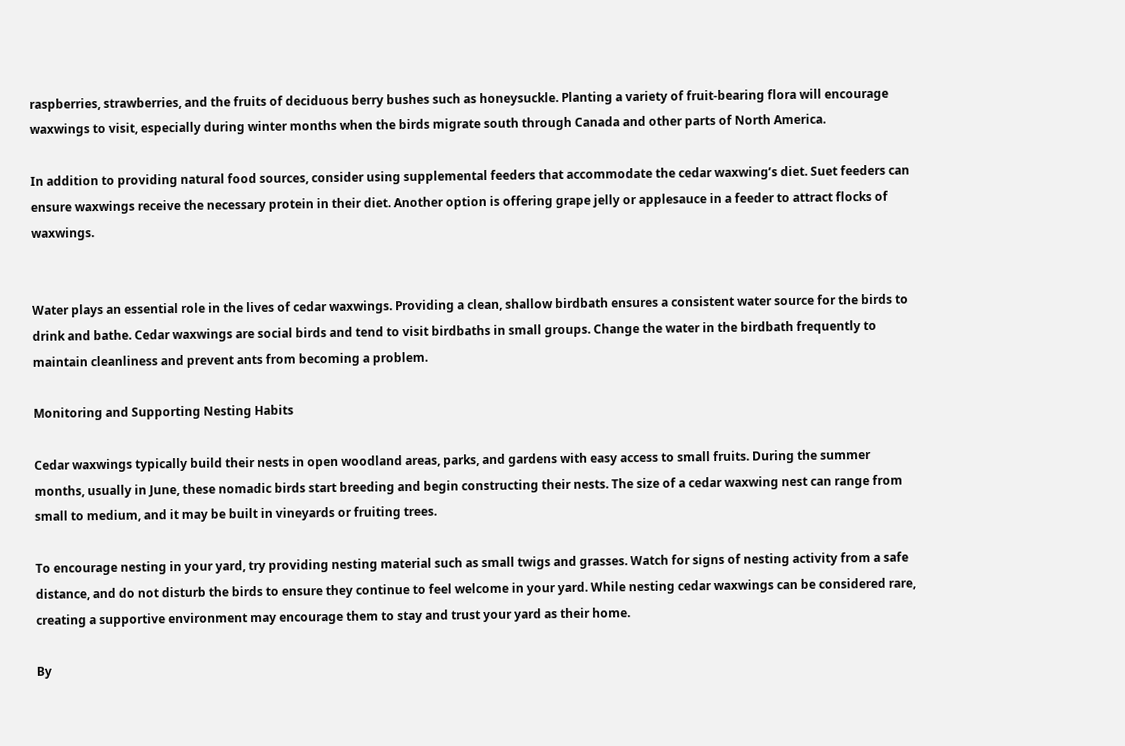raspberries, strawberries, and the fruits of deciduous berry bushes such as honeysuckle. Planting a variety of fruit-bearing flora will encourage waxwings to visit, especially during winter months when the birds migrate south through Canada and other parts of North America.

In addition to providing natural food sources, consider using supplemental feeders that accommodate the cedar waxwing’s diet. Suet feeders can ensure waxwings receive the necessary protein in their diet. Another option is offering grape jelly or applesauce in a feeder to attract flocks of waxwings.


Water plays an essential role in the lives of cedar waxwings. Providing a clean, shallow birdbath ensures a consistent water source for the birds to drink and bathe. Cedar waxwings are social birds and tend to visit birdbaths in small groups. Change the water in the birdbath frequently to maintain cleanliness and prevent ants from becoming a problem.

Monitoring and Supporting Nesting Habits

Cedar waxwings typically build their nests in open woodland areas, parks, and gardens with easy access to small fruits. During the summer months, usually in June, these nomadic birds start breeding and begin constructing their nests. The size of a cedar waxwing nest can range from small to medium, and it may be built in vineyards or fruiting trees.

To encourage nesting in your yard, try providing nesting material such as small twigs and grasses. Watch for signs of nesting activity from a safe distance, and do not disturb the birds to ensure they continue to feel welcome in your yard. While nesting cedar waxwings can be considered rare, creating a supportive environment may encourage them to stay and trust your yard as their home.

By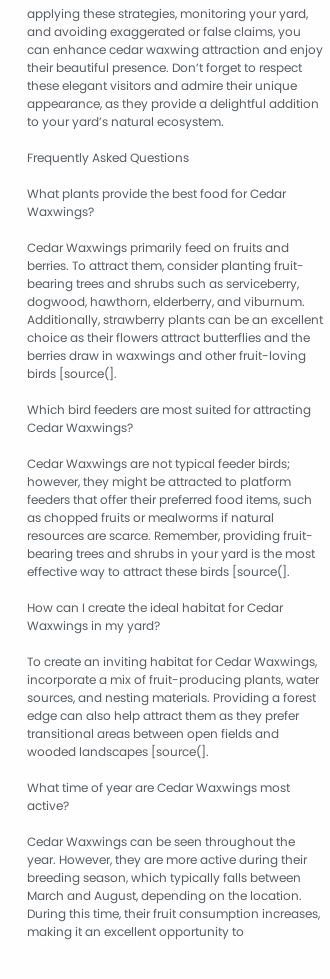applying these strategies, monitoring your yard, and avoiding exaggerated or false claims, you can enhance cedar waxwing attraction and enjoy their beautiful presence. Don’t forget to respect these elegant visitors and admire their unique appearance, as they provide a delightful addition to your yard’s natural ecosystem.

Frequently Asked Questions

What plants provide the best food for Cedar Waxwings?

Cedar Waxwings primarily feed on fruits and berries. To attract them, consider planting fruit-bearing trees and shrubs such as serviceberry, dogwood, hawthorn, elderberry, and viburnum. Additionally, strawberry plants can be an excellent choice as their flowers attract butterflies and the berries draw in waxwings and other fruit-loving birds [source(].

Which bird feeders are most suited for attracting Cedar Waxwings?

Cedar Waxwings are not typical feeder birds; however, they might be attracted to platform feeders that offer their preferred food items, such as chopped fruits or mealworms if natural resources are scarce. Remember, providing fruit-bearing trees and shrubs in your yard is the most effective way to attract these birds [source(].

How can I create the ideal habitat for Cedar Waxwings in my yard?

To create an inviting habitat for Cedar Waxwings, incorporate a mix of fruit-producing plants, water sources, and nesting materials. Providing a forest edge can also help attract them as they prefer transitional areas between open fields and wooded landscapes [source(].

What time of year are Cedar Waxwings most active?

Cedar Waxwings can be seen throughout the year. However, they are more active during their breeding season, which typically falls between March and August, depending on the location. During this time, their fruit consumption increases, making it an excellent opportunity to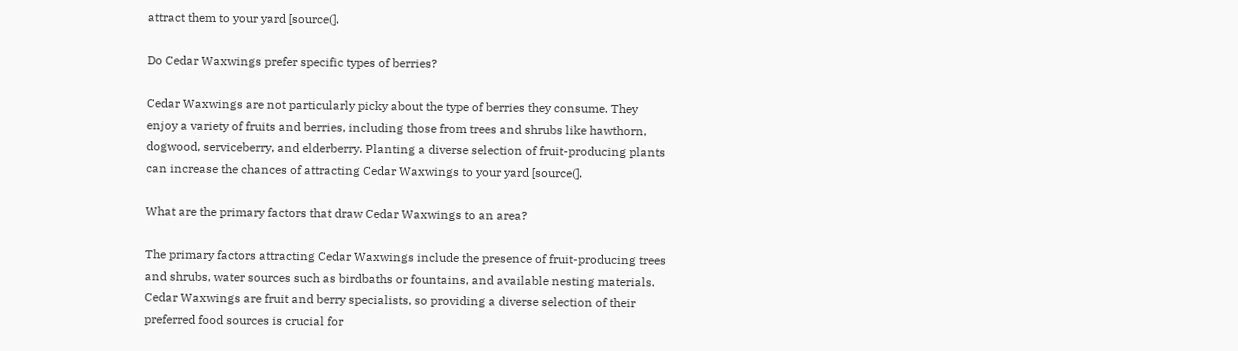attract them to your yard [source(].

Do Cedar Waxwings prefer specific types of berries?

Cedar Waxwings are not particularly picky about the type of berries they consume. They enjoy a variety of fruits and berries, including those from trees and shrubs like hawthorn, dogwood, serviceberry, and elderberry. Planting a diverse selection of fruit-producing plants can increase the chances of attracting Cedar Waxwings to your yard [source(].

What are the primary factors that draw Cedar Waxwings to an area?

The primary factors attracting Cedar Waxwings include the presence of fruit-producing trees and shrubs, water sources such as birdbaths or fountains, and available nesting materials. Cedar Waxwings are fruit and berry specialists, so providing a diverse selection of their preferred food sources is crucial for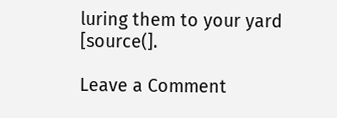luring them to your yard [source(].

Leave a Comment